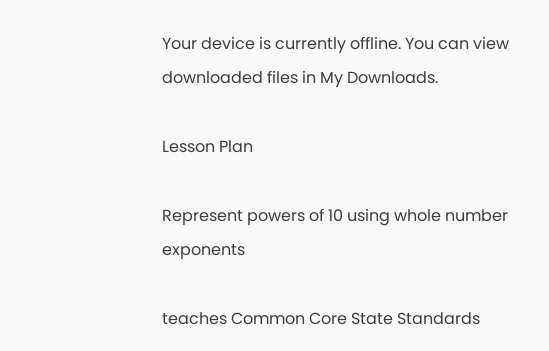Your device is currently offline. You can view downloaded files in My Downloads.

Lesson Plan

Represent powers of 10 using whole number exponents

teaches Common Core State Standards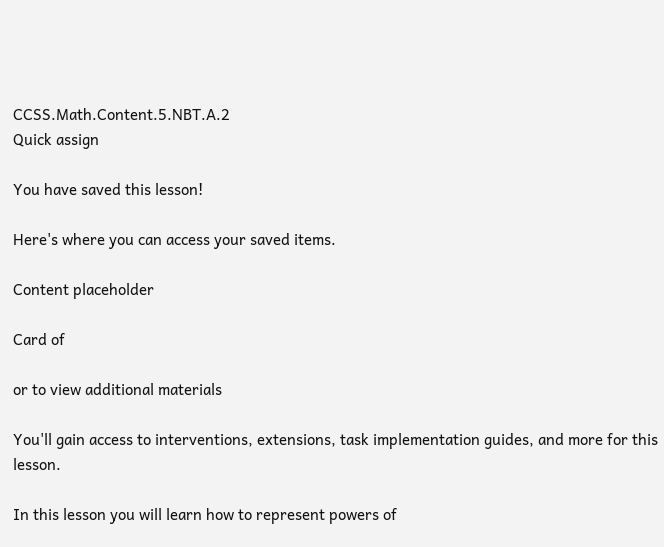CCSS.Math.Content.5.NBT.A.2
Quick assign

You have saved this lesson!

Here's where you can access your saved items.

Content placeholder

Card of

or to view additional materials

You'll gain access to interventions, extensions, task implementation guides, and more for this lesson.

In this lesson you will learn how to represent powers of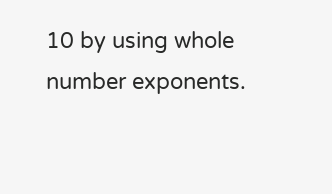10 by using whole number exponents.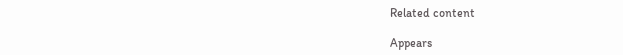Related content

Appears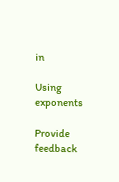in

Using exponents

Provide feedback